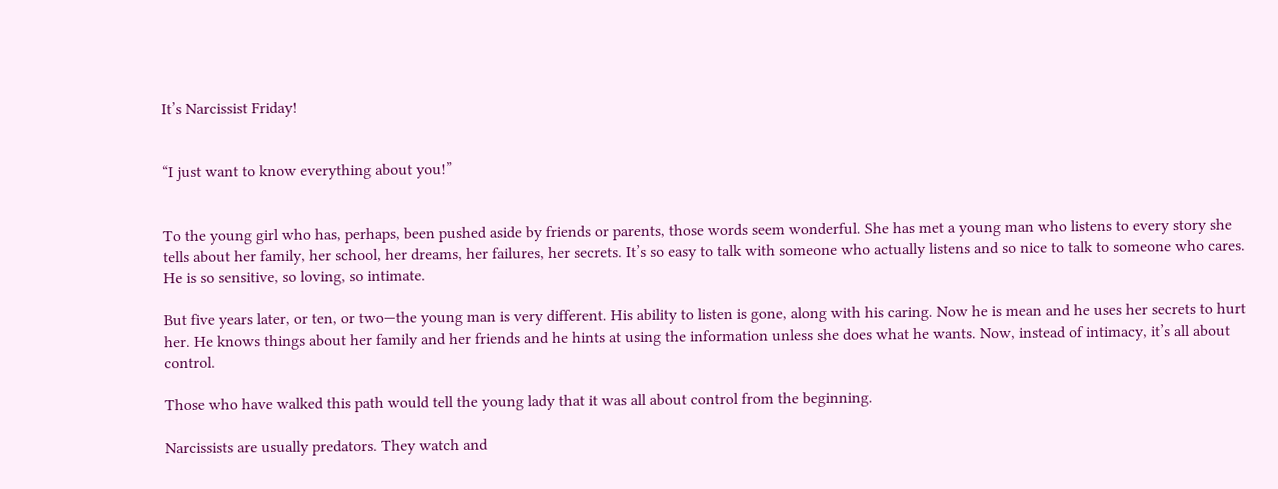It’s Narcissist Friday!


“I just want to know everything about you!”


To the young girl who has, perhaps, been pushed aside by friends or parents, those words seem wonderful. She has met a young man who listens to every story she tells about her family, her school, her dreams, her failures, her secrets. It’s so easy to talk with someone who actually listens and so nice to talk to someone who cares. He is so sensitive, so loving, so intimate.

But five years later, or ten, or two—the young man is very different. His ability to listen is gone, along with his caring. Now he is mean and he uses her secrets to hurt her. He knows things about her family and her friends and he hints at using the information unless she does what he wants. Now, instead of intimacy, it’s all about control.

Those who have walked this path would tell the young lady that it was all about control from the beginning.

Narcissists are usually predators. They watch and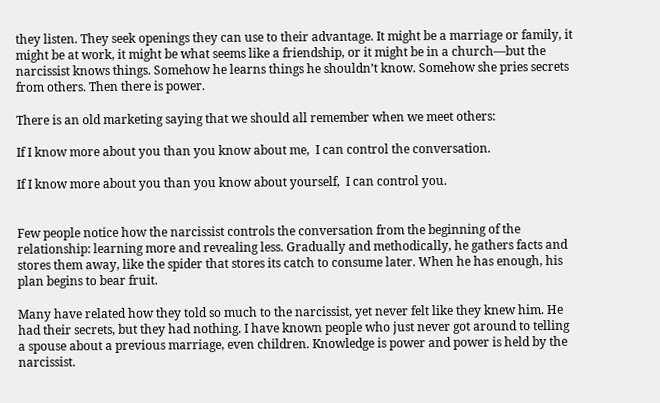they listen. They seek openings they can use to their advantage. It might be a marriage or family, it might be at work, it might be what seems like a friendship, or it might be in a church—but the narcissist knows things. Somehow he learns things he shouldn’t know. Somehow she pries secrets from others. Then there is power.

There is an old marketing saying that we should all remember when we meet others:

If I know more about you than you know about me,  I can control the conversation.

If I know more about you than you know about yourself,  I can control you.


Few people notice how the narcissist controls the conversation from the beginning of the relationship: learning more and revealing less. Gradually and methodically, he gathers facts and stores them away, like the spider that stores its catch to consume later. When he has enough, his plan begins to bear fruit.

Many have related how they told so much to the narcissist, yet never felt like they knew him. He had their secrets, but they had nothing. I have known people who just never got around to telling a spouse about a previous marriage, even children. Knowledge is power and power is held by the narcissist.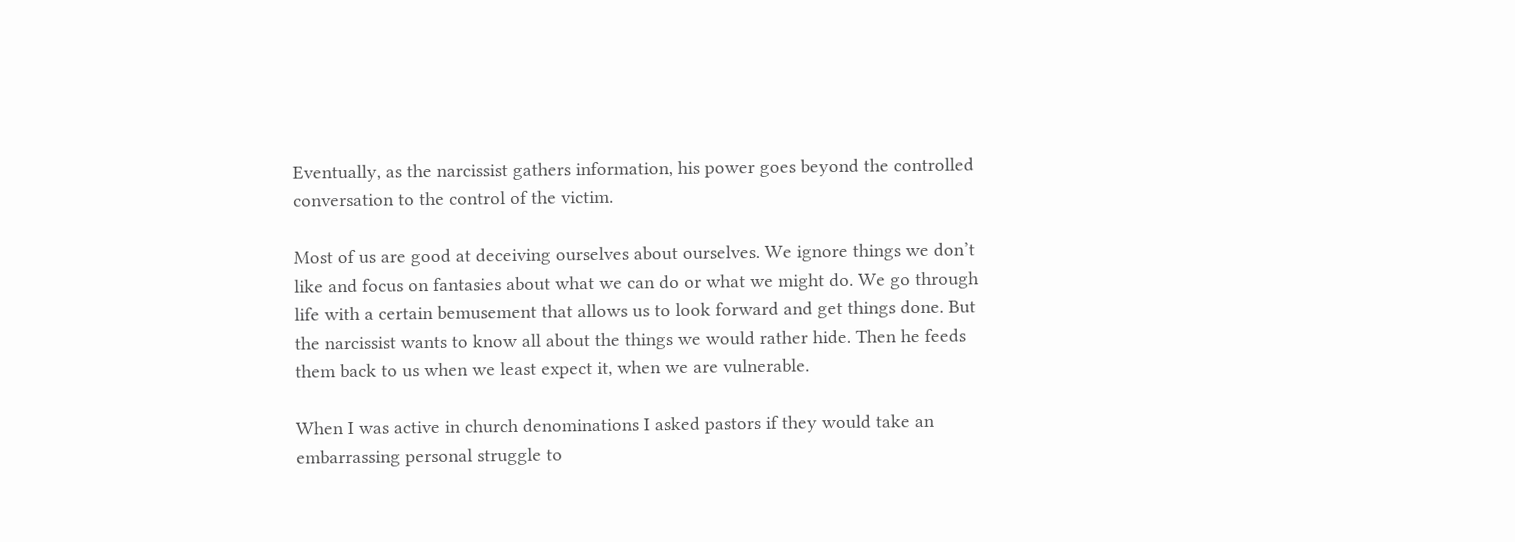Eventually, as the narcissist gathers information, his power goes beyond the controlled conversation to the control of the victim.

Most of us are good at deceiving ourselves about ourselves. We ignore things we don’t like and focus on fantasies about what we can do or what we might do. We go through life with a certain bemusement that allows us to look forward and get things done. But the narcissist wants to know all about the things we would rather hide. Then he feeds them back to us when we least expect it, when we are vulnerable.

When I was active in church denominations I asked pastors if they would take an embarrassing personal struggle to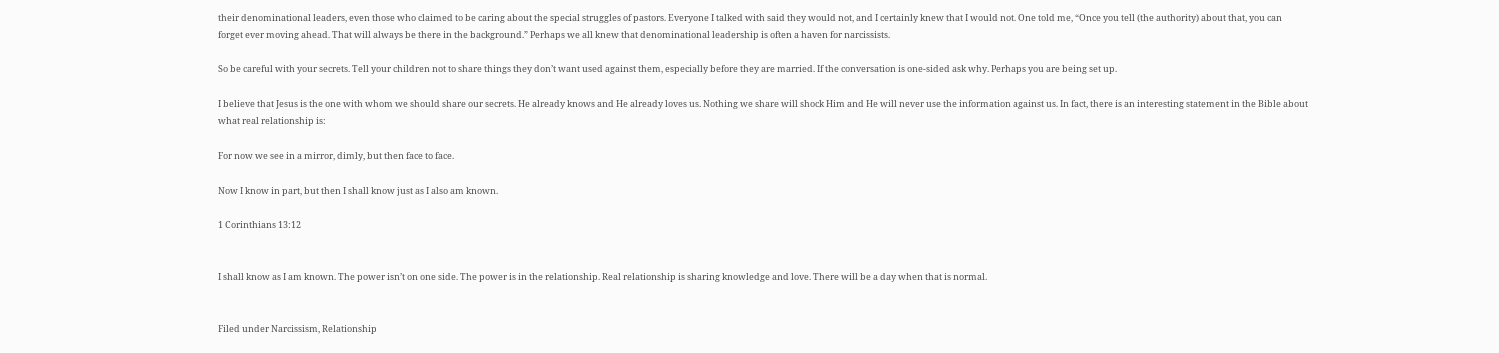their denominational leaders, even those who claimed to be caring about the special struggles of pastors. Everyone I talked with said they would not, and I certainly knew that I would not. One told me, “Once you tell (the authority) about that, you can forget ever moving ahead. That will always be there in the background.” Perhaps we all knew that denominational leadership is often a haven for narcissists.

So be careful with your secrets. Tell your children not to share things they don’t want used against them, especially before they are married. If the conversation is one-sided ask why. Perhaps you are being set up.

I believe that Jesus is the one with whom we should share our secrets. He already knows and He already loves us. Nothing we share will shock Him and He will never use the information against us. In fact, there is an interesting statement in the Bible about what real relationship is:

For now we see in a mirror, dimly, but then face to face.

Now I know in part, but then I shall know just as I also am known.

1 Corinthians 13:12


I shall know as I am known. The power isn’t on one side. The power is in the relationship. Real relationship is sharing knowledge and love. There will be a day when that is normal.


Filed under Narcissism, Relationship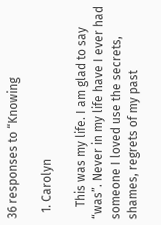36 responses to “Knowing

  1. Carolyn

    This was my life. I am glad to say “was”. Never in my life have I ever had someone I loved use the secrets, shames, regrets of my past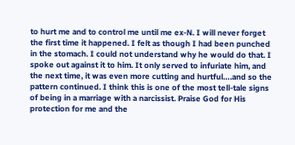to hurt me and to control me until me ex-N. I will never forget the first time it happened. I felt as though I had been punched in the stomach. I could not understand why he would do that. I spoke out against it to him. It only served to infuriate him, and the next time, it was even more cutting and hurtful….and so the pattern continued. I think this is one of the most tell-tale signs of being in a marriage with a narcissist. Praise God for His protection for me and the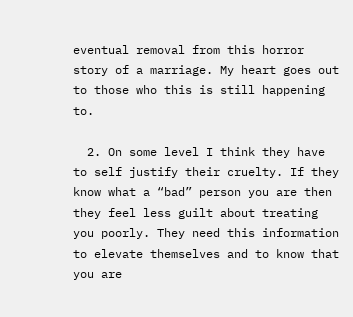eventual removal from this horror story of a marriage. My heart goes out to those who this is still happening to.

  2. On some level I think they have to self justify their cruelty. If they know what a “bad” person you are then they feel less guilt about treating you poorly. They need this information to elevate themselves and to know that you are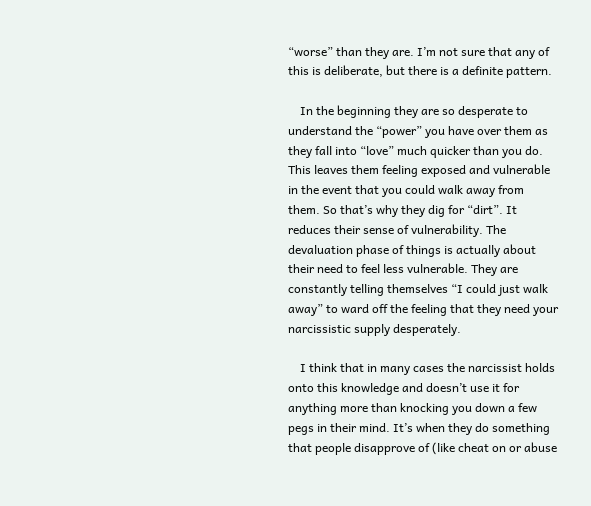“worse” than they are. I’m not sure that any of this is deliberate, but there is a definite pattern.

    In the beginning they are so desperate to understand the “power” you have over them as they fall into “love” much quicker than you do. This leaves them feeling exposed and vulnerable in the event that you could walk away from them. So that’s why they dig for “dirt”. It reduces their sense of vulnerability. The devaluation phase of things is actually about their need to feel less vulnerable. They are constantly telling themselves “I could just walk away” to ward off the feeling that they need your narcissistic supply desperately.

    I think that in many cases the narcissist holds onto this knowledge and doesn’t use it for anything more than knocking you down a few pegs in their mind. It’s when they do something that people disapprove of (like cheat on or abuse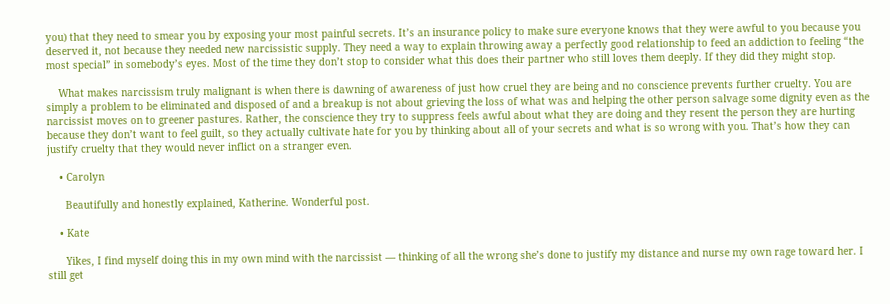you) that they need to smear you by exposing your most painful secrets. It’s an insurance policy to make sure everyone knows that they were awful to you because you deserved it, not because they needed new narcissistic supply. They need a way to explain throwing away a perfectly good relationship to feed an addiction to feeling “the most special” in somebody’s eyes. Most of the time they don’t stop to consider what this does their partner who still loves them deeply. If they did they might stop.

    What makes narcissism truly malignant is when there is dawning of awareness of just how cruel they are being and no conscience prevents further cruelty. You are simply a problem to be eliminated and disposed of and a breakup is not about grieving the loss of what was and helping the other person salvage some dignity even as the narcissist moves on to greener pastures. Rather, the conscience they try to suppress feels awful about what they are doing and they resent the person they are hurting because they don’t want to feel guilt, so they actually cultivate hate for you by thinking about all of your secrets and what is so wrong with you. That’s how they can justify cruelty that they would never inflict on a stranger even.

    • Carolyn

      Beautifully and honestly explained, Katherine. Wonderful post.

    • Kate

      Yikes, I find myself doing this in my own mind with the narcissist — thinking of all the wrong she’s done to justify my distance and nurse my own rage toward her. I still get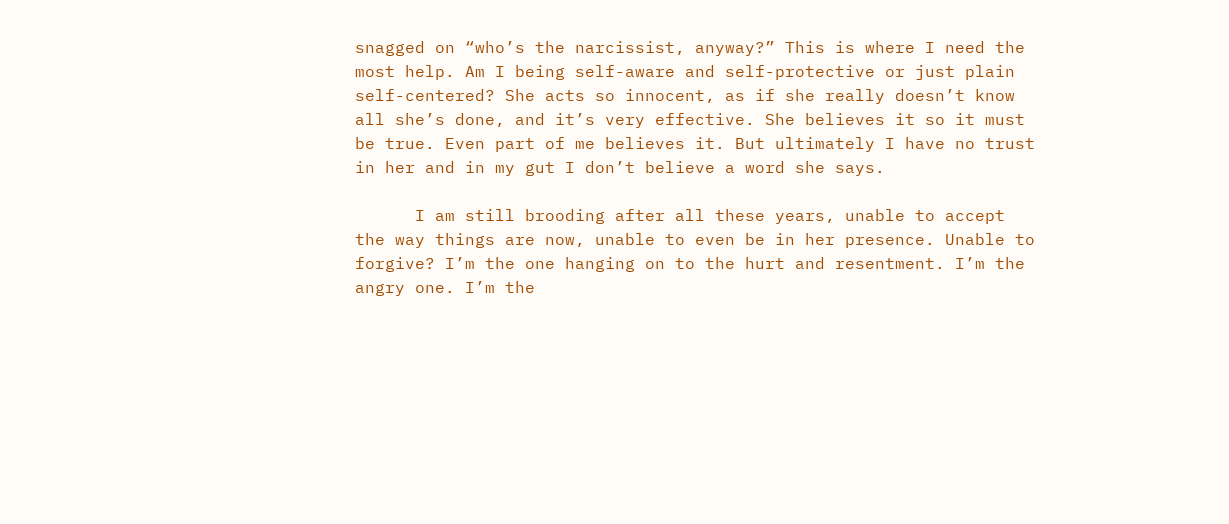snagged on “who’s the narcissist, anyway?” This is where I need the most help. Am I being self-aware and self-protective or just plain self-centered? She acts so innocent, as if she really doesn’t know all she’s done, and it’s very effective. She believes it so it must be true. Even part of me believes it. But ultimately I have no trust in her and in my gut I don’t believe a word she says.

      I am still brooding after all these years, unable to accept the way things are now, unable to even be in her presence. Unable to forgive? I’m the one hanging on to the hurt and resentment. I’m the angry one. I’m the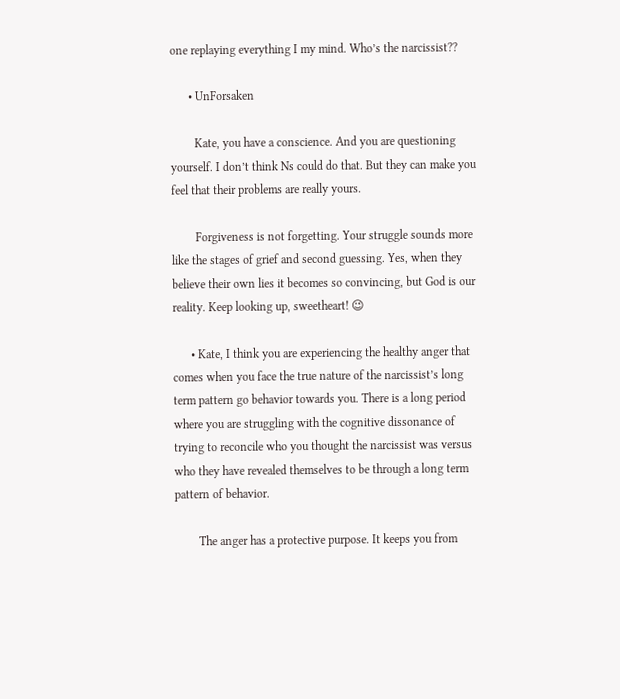one replaying everything I my mind. Who’s the narcissist??

      • UnForsaken

        Kate, you have a conscience. And you are questioning yourself. I don’t think Ns could do that. But they can make you feel that their problems are really yours.

        Forgiveness is not forgetting. Your struggle sounds more like the stages of grief and second guessing. Yes, when they believe their own lies it becomes so convincing, but God is our reality. Keep looking up, sweetheart! 😉

      • Kate, I think you are experiencing the healthy anger that comes when you face the true nature of the narcissist’s long term pattern go behavior towards you. There is a long period where you are struggling with the cognitive dissonance of trying to reconcile who you thought the narcissist was versus who they have revealed themselves to be through a long term pattern of behavior.

        The anger has a protective purpose. It keeps you from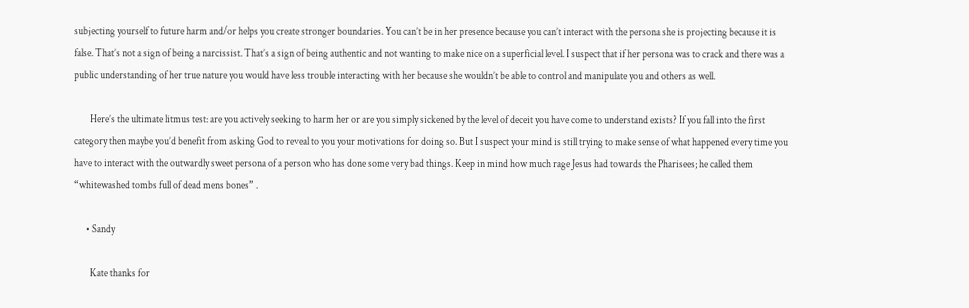subjecting yourself to future harm and/or helps you create stronger boundaries. You can’t be in her presence because you can’t interact with the persona she is projecting because it is false. That’s not a sign of being a narcissist. That’s a sign of being authentic and not wanting to make nice on a superficial level. I suspect that if her persona was to crack and there was a public understanding of her true nature you would have less trouble interacting with her because she wouldn’t be able to control and manipulate you and others as well.

        Here’s the ultimate litmus test: are you actively seeking to harm her or are you simply sickened by the level of deceit you have come to understand exists? If you fall into the first category then maybe you’d benefit from asking God to reveal to you your motivations for doing so. But I suspect your mind is still trying to make sense of what happened every time you have to interact with the outwardly sweet persona of a person who has done some very bad things. Keep in mind how much rage Jesus had towards the Pharisees; he called them “whitewashed tombs full of dead mens bones” .

      • Sandy

        Kate thanks for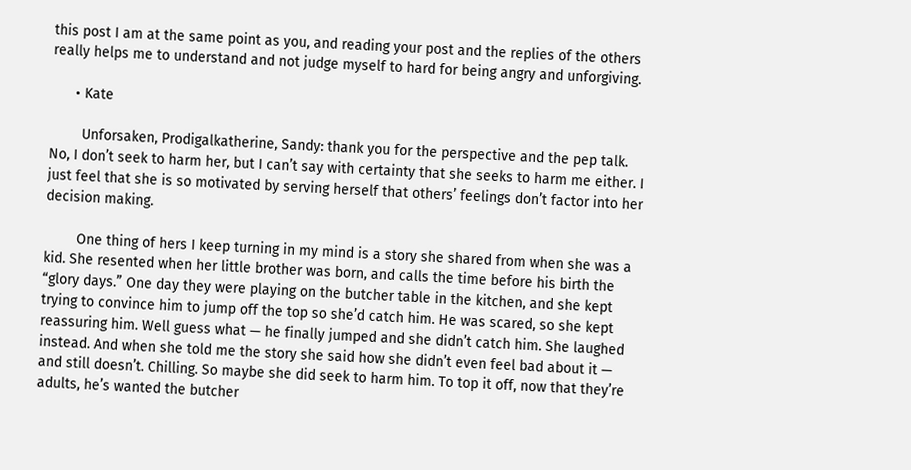this post I am at the same point as you, and reading your post and the replies of the others really helps me to understand and not judge myself to hard for being angry and unforgiving.

      • Kate

        Unforsaken, Prodigalkatherine, Sandy: thank you for the perspective and the pep talk. No, I don’t seek to harm her, but I can’t say with certainty that she seeks to harm me either. I just feel that she is so motivated by serving herself that others’ feelings don’t factor into her decision making.

        One thing of hers I keep turning in my mind is a story she shared from when she was a kid. She resented when her little brother was born, and calls the time before his birth the “glory days.” One day they were playing on the butcher table in the kitchen, and she kept trying to convince him to jump off the top so she’d catch him. He was scared, so she kept reassuring him. Well guess what — he finally jumped and she didn’t catch him. She laughed instead. And when she told me the story she said how she didn’t even feel bad about it — and still doesn’t. Chilling. So maybe she did seek to harm him. To top it off, now that they’re adults, he’s wanted the butcher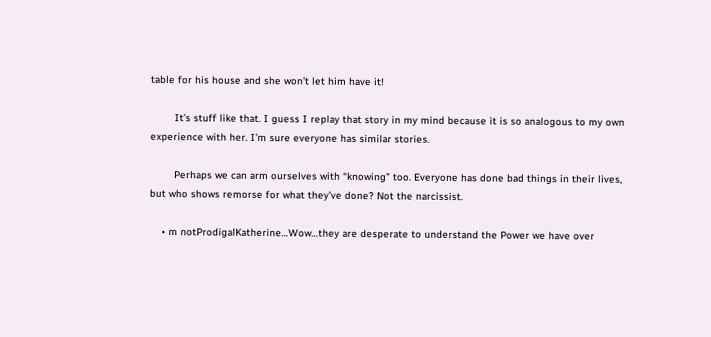table for his house and she won’t let him have it!

        It’s stuff like that. I guess I replay that story in my mind because it is so analogous to my own experience with her. I’m sure everyone has similar stories.

        Perhaps we can arm ourselves with “knowing” too. Everyone has done bad things in their lives, but who shows remorse for what they’ve done? Not the narcissist.

    • m notProdigalKatherine…Wow…they are desperate to understand the Power we have over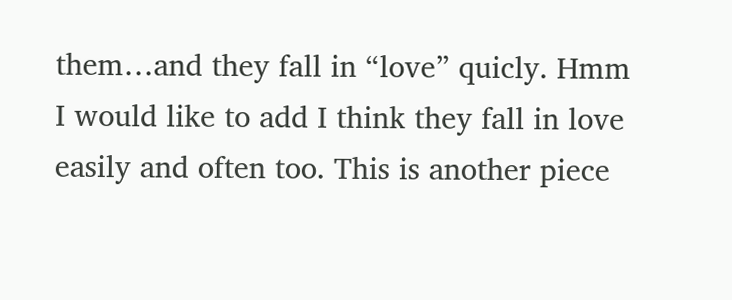them…and they fall in “love” quicly. Hmm I would like to add I think they fall in love easily and often too. This is another piece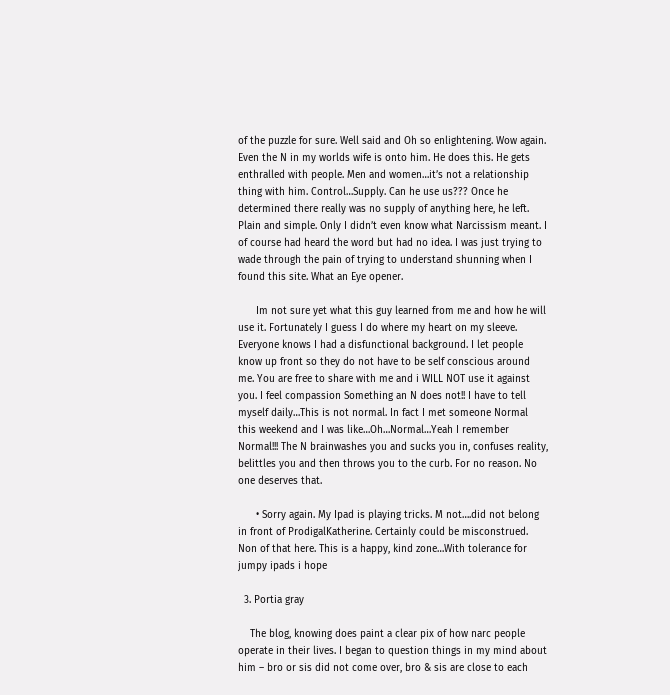of the puzzle for sure. Well said and Oh so enlightening. Wow again. Even the N in my worlds wife is onto him. He does this. He gets enthralled with people. Men and women…it’s not a relationship thing with him. Control…Supply. Can he use us??? Once he determined there really was no supply of anything here, he left. Plain and simple. Only I didn’t even know what Narcissism meant. I of course had heard the word but had no idea. I was just trying to wade through the pain of trying to understand shunning when I found this site. What an Eye opener.

      Im not sure yet what this guy learned from me and how he will use it. Fortunately I guess I do where my heart on my sleeve. Everyone knows I had a disfunctional background. I let people know up front so they do not have to be self conscious around me. You are free to share with me and i WILL NOT use it against you. I feel compassion Something an N does not!! I have to tell myself daily…This is not normal. In fact I met someone Normal this weekend and I was like…Oh…Normal…Yeah I remember Normal!!! The N brainwashes you and sucks you in, confuses reality, belittles you and then throws you to the curb. For no reason. No one deserves that.

      • Sorry again. My Ipad is playing tricks. M not….did not belong in front of ProdigalKatherine. Certainly could be misconstrued. Non of that here. This is a happy, kind zone…With tolerance for jumpy ipads i hope

  3. Portia gray

    The blog, knowing does paint a clear pix of how narc people operate in their lives. I began to question things in my mind about him – bro or sis did not come over, bro & sis are close to each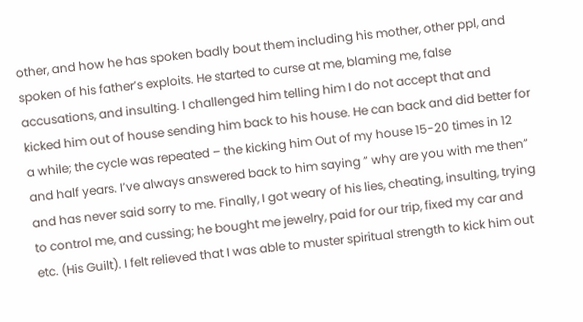other, and how he has spoken badly bout them including his mother, other ppl, and spoken of his father’s exploits. He started to curse at me, blaming me, false accusations, and insulting. I challenged him telling him I do not accept that and kicked him out of house sending him back to his house. He can back and did better for a while; the cycle was repeated – the kicking him Out of my house 15-20 times in 12 and half years. I’ve always answered back to him saying ” why are you with me then” and has never said sorry to me. Finally, I got weary of his lies, cheating, insulting, trying to control me, and cussing; he bought me jewelry, paid for our trip, fixed my car and etc. (His Guilt). I felt relieved that I was able to muster spiritual strength to kick him out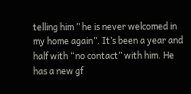telling him ” he is never welcomed in my home again”. It’s been a year and half with “no contact” with him. He has a new gf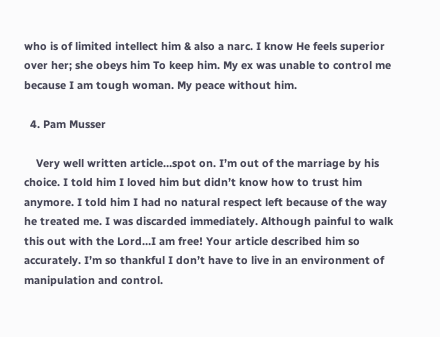who is of limited intellect him & also a narc. I know He feels superior over her; she obeys him To keep him. My ex was unable to control me because I am tough woman. My peace without him.

  4. Pam Musser

    Very well written article…spot on. I’m out of the marriage by his choice. I told him I loved him but didn’t know how to trust him anymore. I told him I had no natural respect left because of the way he treated me. I was discarded immediately. Although painful to walk this out with the Lord…I am free! Your article described him so accurately. I’m so thankful I don’t have to live in an environment of manipulation and control.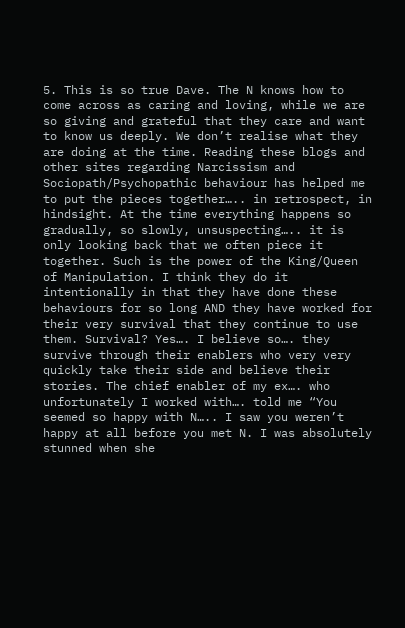5. This is so true Dave. The N knows how to come across as caring and loving, while we are so giving and grateful that they care and want to know us deeply. We don’t realise what they are doing at the time. Reading these blogs and other sites regarding Narcissism and Sociopath/Psychopathic behaviour has helped me to put the pieces together….. in retrospect, in hindsight. At the time everything happens so gradually, so slowly, unsuspecting….. it is only looking back that we often piece it together. Such is the power of the King/Queen of Manipulation. I think they do it intentionally in that they have done these behaviours for so long AND they have worked for their very survival that they continue to use them. Survival? Yes…. I believe so…. they survive through their enablers who very very quickly take their side and believe their stories. The chief enabler of my ex…. who unfortunately I worked with…. told me “You seemed so happy with N….. I saw you weren’t happy at all before you met N. I was absolutely stunned when she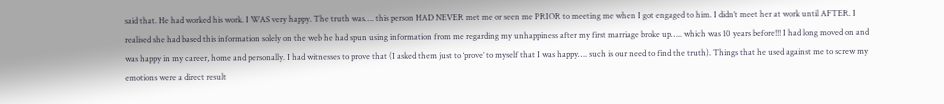said that. He had worked his work. I WAS very happy. The truth was…. this person HAD NEVER met me or seen me PRIOR to meeting me when I got engaged to him. I didn’t meet her at work until AFTER. I realised she had based this information solely on the web he had spun using information from me regarding my unhappiness after my first marriage broke up….. which was 10 years before!!! I had long moved on and was happy in my career, home and personally. I had witnesses to prove that (I asked them just to ‘prove’ to myself that I was happy…. such is our need to find the truth). Things that he used against me to screw my emotions were a direct result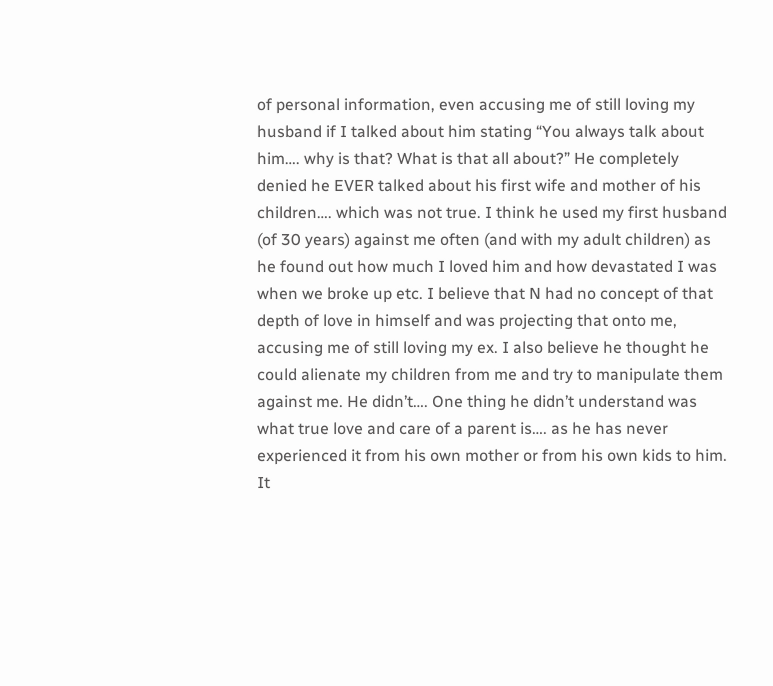of personal information, even accusing me of still loving my husband if I talked about him stating “You always talk about him…. why is that? What is that all about?” He completely denied he EVER talked about his first wife and mother of his children…. which was not true. I think he used my first husband (of 30 years) against me often (and with my adult children) as he found out how much I loved him and how devastated I was when we broke up etc. I believe that N had no concept of that depth of love in himself and was projecting that onto me, accusing me of still loving my ex. I also believe he thought he could alienate my children from me and try to manipulate them against me. He didn’t…. One thing he didn’t understand was what true love and care of a parent is…. as he has never experienced it from his own mother or from his own kids to him. It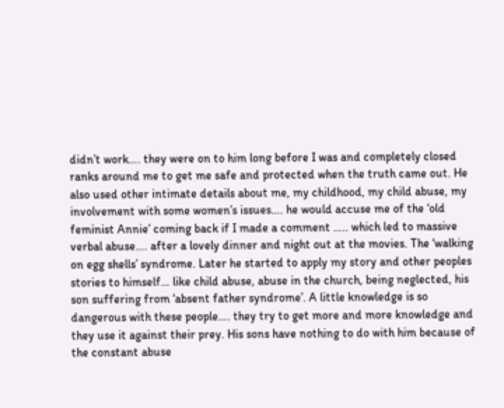didn’t work…. they were on to him long before I was and completely closed ranks around me to get me safe and protected when the truth came out. He also used other intimate details about me, my childhood, my child abuse, my involvement with some women’s issues…. he would accuse me of the ‘old feminist Annie’ coming back if I made a comment ….. which led to massive verbal abuse…. after a lovely dinner and night out at the movies. The ‘walking on egg shells’ syndrome. Later he started to apply my story and other peoples stories to himself… like child abuse, abuse in the church, being neglected, his son suffering from ‘absent father syndrome’. A little knowledge is so dangerous with these people…. they try to get more and more knowledge and they use it against their prey. His sons have nothing to do with him because of the constant abuse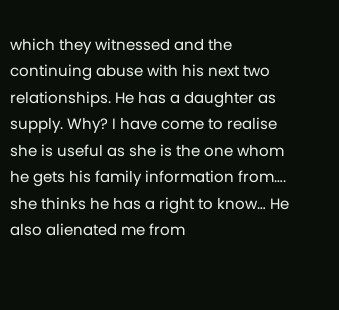which they witnessed and the continuing abuse with his next two relationships. He has a daughter as supply. Why? I have come to realise she is useful as she is the one whom he gets his family information from…. she thinks he has a right to know… He also alienated me from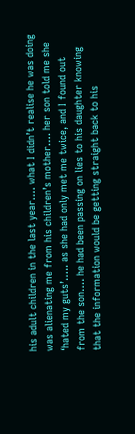his adult children in the last year…. what I didn’t realise he was doing was alienating me from his children’s mother…. her son told me she ‘hated my guts’….. as she had only met me twice, and I found out from the son…. he had been passing on lies to his daughter knowing that the information would be getting straight back to his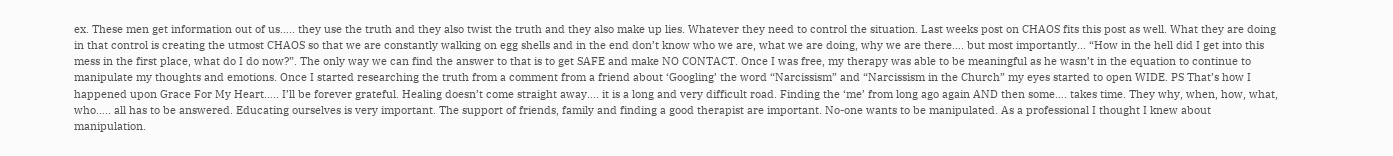ex. These men get information out of us….. they use the truth and they also twist the truth and they also make up lies. Whatever they need to control the situation. Last weeks post on CHAOS fits this post as well. What they are doing in that control is creating the utmost CHAOS so that we are constantly walking on egg shells and in the end don’t know who we are, what we are doing, why we are there…. but most importantly… “How in the hell did I get into this mess in the first place, what do I do now?”. The only way we can find the answer to that is to get SAFE and make NO CONTACT. Once I was free, my therapy was able to be meaningful as he wasn’t in the equation to continue to manipulate my thoughts and emotions. Once I started researching the truth from a comment from a friend about ‘Googling’ the word “Narcissism” and “Narcissism in the Church” my eyes started to open WIDE. PS That’s how I happened upon Grace For My Heart….. I’ll be forever grateful. Healing doesn’t come straight away…. it is a long and very difficult road. Finding the ‘me’ from long ago again AND then some…. takes time. They why, when, how, what, who….. all has to be answered. Educating ourselves is very important. The support of friends, family and finding a good therapist are important. No-one wants to be manipulated. As a professional I thought I knew about manipulation.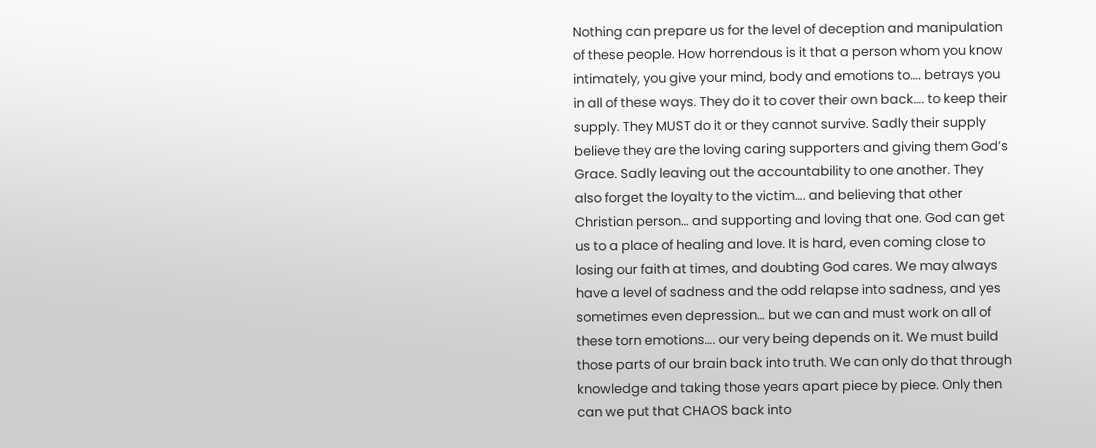Nothing can prepare us for the level of deception and manipulation of these people. How horrendous is it that a person whom you know intimately, you give your mind, body and emotions to…. betrays you in all of these ways. They do it to cover their own back…. to keep their supply. They MUST do it or they cannot survive. Sadly their supply believe they are the loving caring supporters and giving them God’s Grace. Sadly leaving out the accountability to one another. They also forget the loyalty to the victim…. and believing that other Christian person… and supporting and loving that one. God can get us to a place of healing and love. It is hard, even coming close to losing our faith at times, and doubting God cares. We may always have a level of sadness and the odd relapse into sadness, and yes sometimes even depression… but we can and must work on all of these torn emotions…. our very being depends on it. We must build those parts of our brain back into truth. We can only do that through knowledge and taking those years apart piece by piece. Only then can we put that CHAOS back into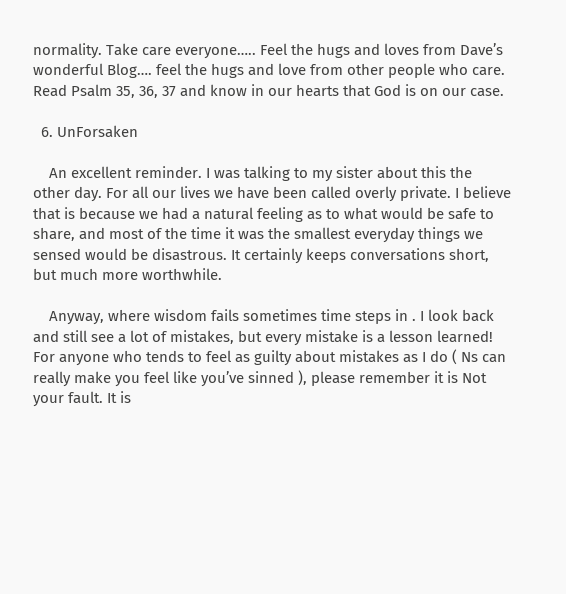normality. Take care everyone….. Feel the hugs and loves from Dave’s wonderful Blog…. feel the hugs and love from other people who care. Read Psalm 35, 36, 37 and know in our hearts that God is on our case.

  6. UnForsaken

    An excellent reminder. I was talking to my sister about this the other day. For all our lives we have been called overly private. I believe that is because we had a natural feeling as to what would be safe to share, and most of the time it was the smallest everyday things we sensed would be disastrous. It certainly keeps conversations short, but much more worthwhile.

    Anyway, where wisdom fails sometimes time steps in . I look back and still see a lot of mistakes, but every mistake is a lesson learned! For anyone who tends to feel as guilty about mistakes as I do ( Ns can really make you feel like you’ve sinned ), please remember it is Not your fault. It is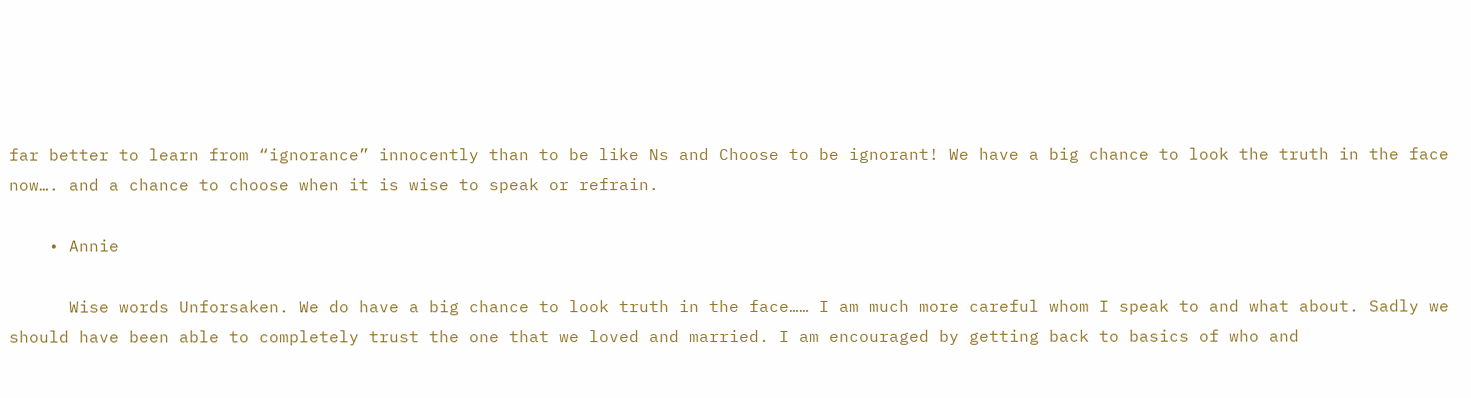far better to learn from “ignorance” innocently than to be like Ns and Choose to be ignorant! We have a big chance to look the truth in the face now…. and a chance to choose when it is wise to speak or refrain.

    • Annie

      Wise words Unforsaken. We do have a big chance to look truth in the face…… I am much more careful whom I speak to and what about. Sadly we should have been able to completely trust the one that we loved and married. I am encouraged by getting back to basics of who and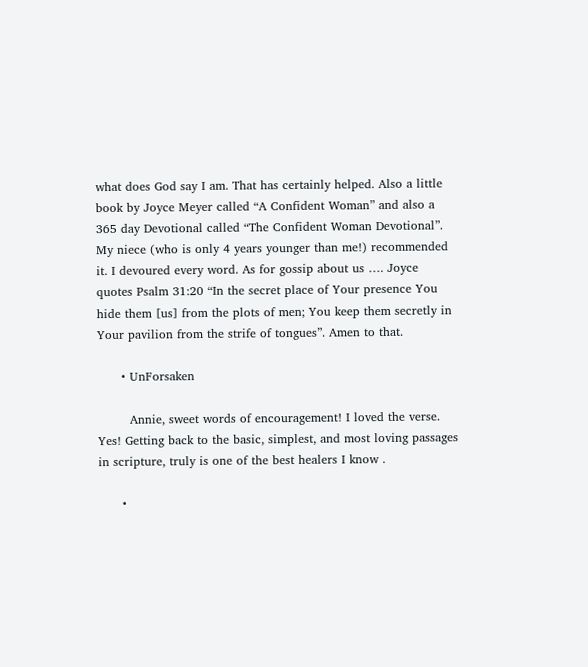what does God say I am. That has certainly helped. Also a little book by Joyce Meyer called “A Confident Woman” and also a 365 day Devotional called “The Confident Woman Devotional”. My niece (who is only 4 years younger than me!) recommended it. I devoured every word. As for gossip about us …. Joyce quotes Psalm 31:20 “In the secret place of Your presence You hide them [us] from the plots of men; You keep them secretly in Your pavilion from the strife of tongues”. Amen to that.

      • UnForsaken

        Annie, sweet words of encouragement! I loved the verse. Yes! Getting back to the basic, simplest, and most loving passages in scripture, truly is one of the best healers I know .

      •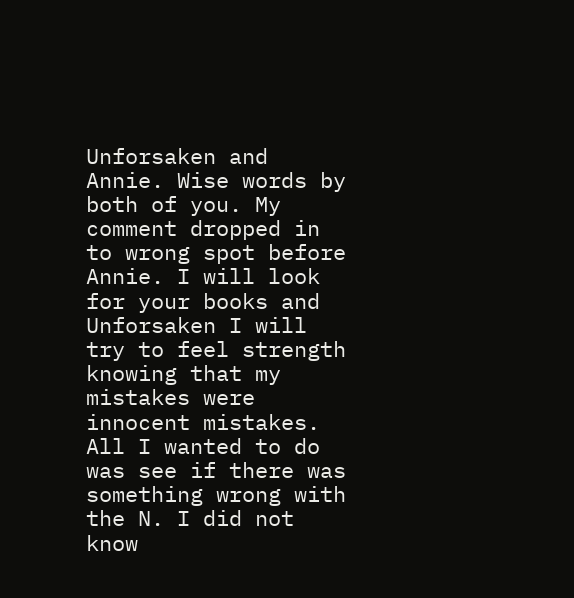Unforsaken and Annie. Wise words by both of you. My comment dropped in to wrong spot before Annie. I will look for your books and Unforsaken I will try to feel strength knowing that my mistakes were innocent mistakes. All I wanted to do was see if there was something wrong with the N. I did not know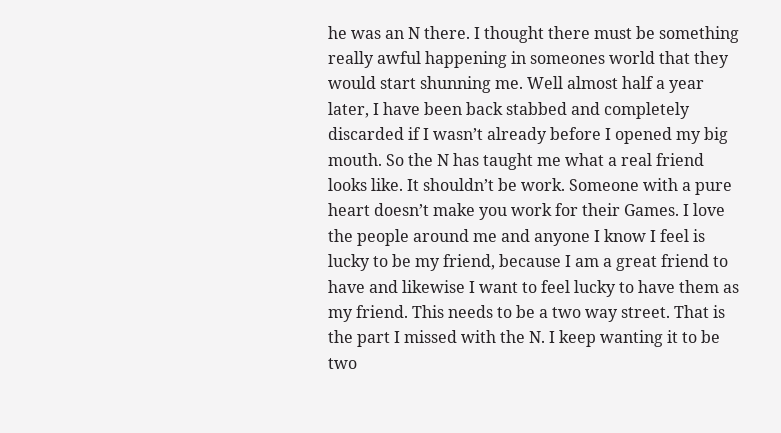he was an N there. I thought there must be something really awful happening in someones world that they would start shunning me. Well almost half a year later, I have been back stabbed and completely discarded if I wasn’t already before I opened my big mouth. So the N has taught me what a real friend looks like. It shouldn’t be work. Someone with a pure heart doesn’t make you work for their Games. I love the people around me and anyone I know I feel is lucky to be my friend, because I am a great friend to have and likewise I want to feel lucky to have them as my friend. This needs to be a two way street. That is the part I missed with the N. I keep wanting it to be two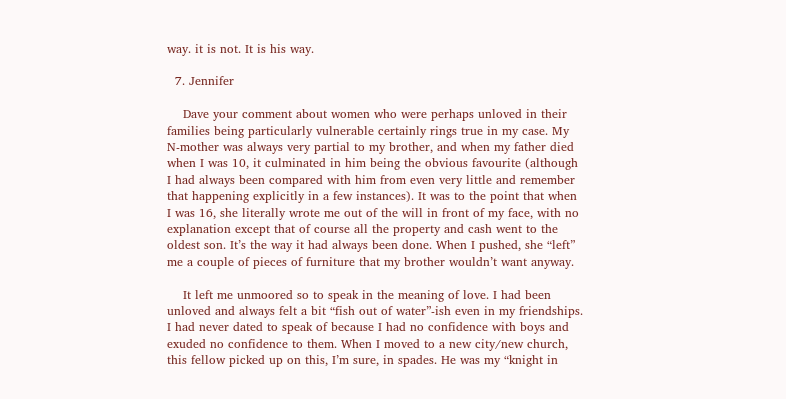way. it is not. It is his way.

  7. Jennifer

    Dave your comment about women who were perhaps unloved in their families being particularly vulnerable certainly rings true in my case. My N-mother was always very partial to my brother, and when my father died when I was 10, it culminated in him being the obvious favourite (although I had always been compared with him from even very little and remember that happening explicitly in a few instances). It was to the point that when I was 16, she literally wrote me out of the will in front of my face, with no explanation except that of course all the property and cash went to the oldest son. It’s the way it had always been done. When I pushed, she “left” me a couple of pieces of furniture that my brother wouldn’t want anyway.

    It left me unmoored so to speak in the meaning of love. I had been unloved and always felt a bit “fish out of water”-ish even in my friendships. I had never dated to speak of because I had no confidence with boys and exuded no confidence to them. When I moved to a new city/new church, this fellow picked up on this, I’m sure, in spades. He was my “knight in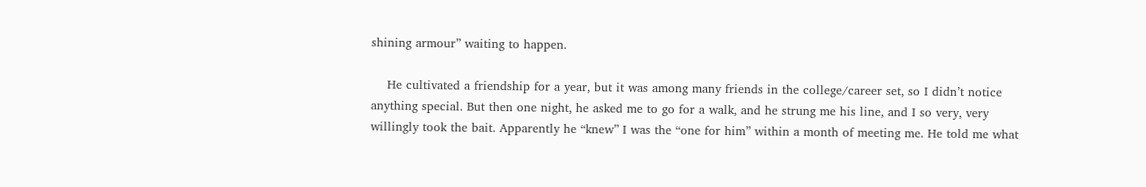shining armour” waiting to happen.

    He cultivated a friendship for a year, but it was among many friends in the college/career set, so I didn’t notice anything special. But then one night, he asked me to go for a walk, and he strung me his line, and I so very, very willingly took the bait. Apparently he “knew” I was the “one for him” within a month of meeting me. He told me what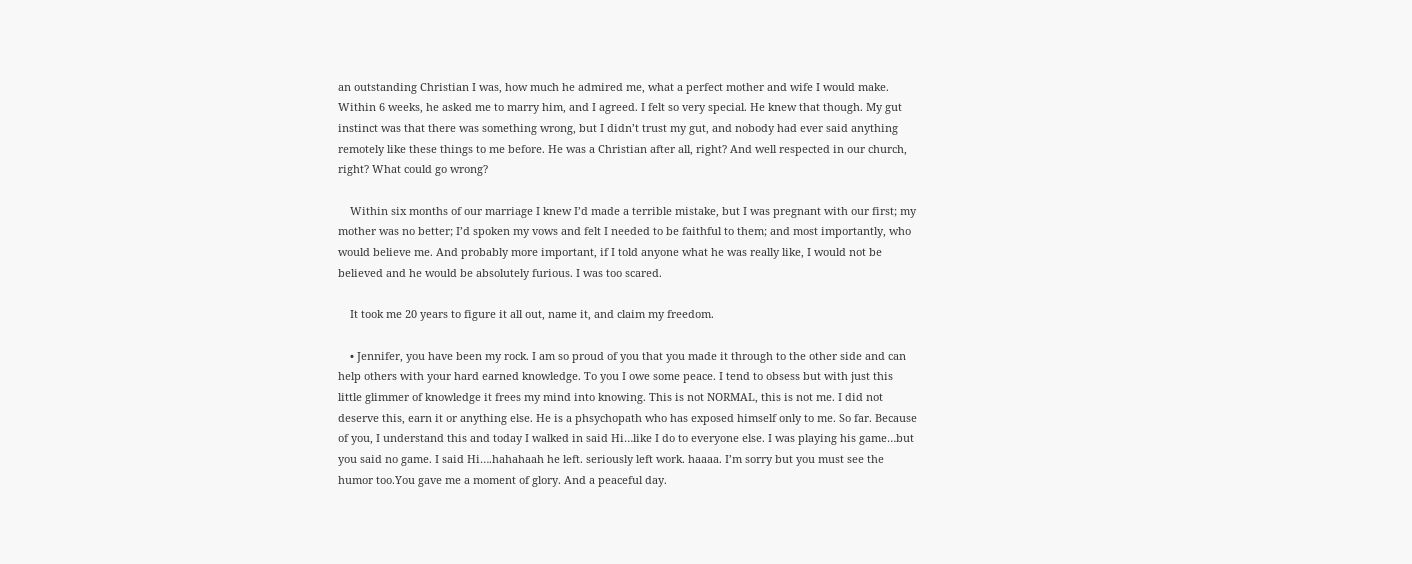an outstanding Christian I was, how much he admired me, what a perfect mother and wife I would make. Within 6 weeks, he asked me to marry him, and I agreed. I felt so very special. He knew that though. My gut instinct was that there was something wrong, but I didn’t trust my gut, and nobody had ever said anything remotely like these things to me before. He was a Christian after all, right? And well respected in our church, right? What could go wrong?

    Within six months of our marriage I knew I’d made a terrible mistake, but I was pregnant with our first; my mother was no better; I’d spoken my vows and felt I needed to be faithful to them; and most importantly, who would believe me. And probably more important, if I told anyone what he was really like, I would not be believed and he would be absolutely furious. I was too scared.

    It took me 20 years to figure it all out, name it, and claim my freedom.

    • Jennifer, you have been my rock. I am so proud of you that you made it through to the other side and can help others with your hard earned knowledge. To you I owe some peace. I tend to obsess but with just this little glimmer of knowledge it frees my mind into knowing. This is not NORMAL, this is not me. I did not deserve this, earn it or anything else. He is a phsychopath who has exposed himself only to me. So far. Because of you, I understand this and today I walked in said Hi…like I do to everyone else. I was playing his game…but you said no game. I said Hi….hahahaah he left. seriously left work. haaaa. I’m sorry but you must see the humor too.You gave me a moment of glory. And a peaceful day.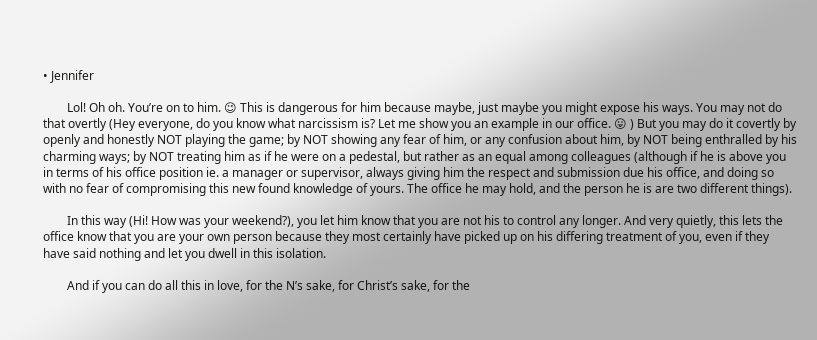• Jennifer

        Lol! Oh oh. You’re on to him. 😉 This is dangerous for him because maybe, just maybe you might expose his ways. You may not do that overtly (Hey everyone, do you know what narcissism is? Let me show you an example in our office. 😛 ) But you may do it covertly by openly and honestly NOT playing the game; by NOT showing any fear of him, or any confusion about him, by NOT being enthralled by his charming ways; by NOT treating him as if he were on a pedestal, but rather as an equal among colleagues (although if he is above you in terms of his office position ie. a manager or supervisor, always giving him the respect and submission due his office, and doing so with no fear of compromising this new found knowledge of yours. The office he may hold, and the person he is are two different things).

        In this way (Hi! How was your weekend?), you let him know that you are not his to control any longer. And very quietly, this lets the office know that you are your own person because they most certainly have picked up on his differing treatment of you, even if they have said nothing and let you dwell in this isolation.

        And if you can do all this in love, for the N’s sake, for Christ’s sake, for the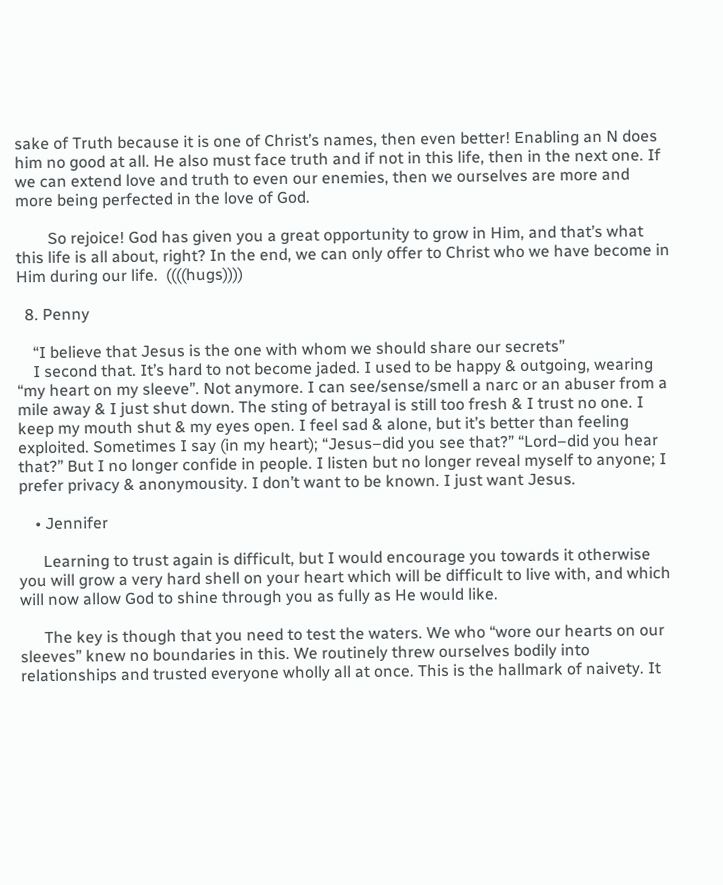sake of Truth because it is one of Christ’s names, then even better! Enabling an N does him no good at all. He also must face truth and if not in this life, then in the next one. If we can extend love and truth to even our enemies, then we ourselves are more and more being perfected in the love of God.

        So rejoice! God has given you a great opportunity to grow in Him, and that’s what this life is all about, right? In the end, we can only offer to Christ who we have become in Him during our life.  ((((hugs))))

  8. Penny

    “I believe that Jesus is the one with whom we should share our secrets”
    I second that. It’s hard to not become jaded. I used to be happy & outgoing, wearing “my heart on my sleeve”. Not anymore. I can see/sense/smell a narc or an abuser from a mile away & I just shut down. The sting of betrayal is still too fresh & I trust no one. I keep my mouth shut & my eyes open. I feel sad & alone, but it’s better than feeling exploited. Sometimes I say (in my heart); “Jesus–did you see that?” “Lord–did you hear that?” But I no longer confide in people. I listen but no longer reveal myself to anyone; I prefer privacy & anonymousity. I don’t want to be known. I just want Jesus.

    • Jennifer

      Learning to trust again is difficult, but I would encourage you towards it otherwise you will grow a very hard shell on your heart which will be difficult to live with, and which will now allow God to shine through you as fully as He would like.

      The key is though that you need to test the waters. We who “wore our hearts on our sleeves” knew no boundaries in this. We routinely threw ourselves bodily into relationships and trusted everyone wholly all at once. This is the hallmark of naivety. It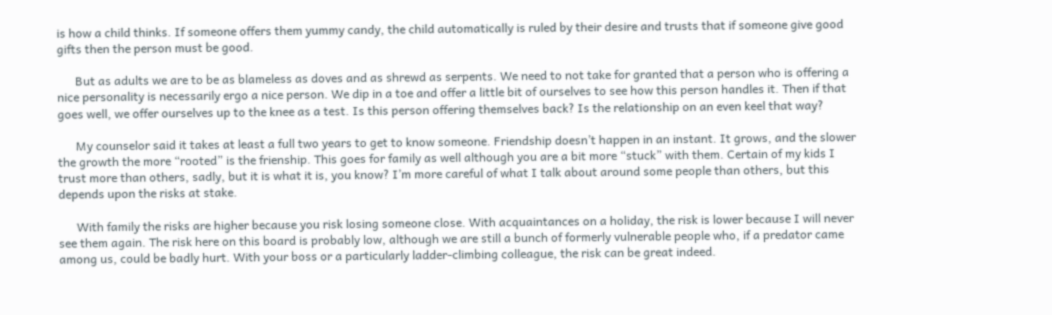is how a child thinks. If someone offers them yummy candy, the child automatically is ruled by their desire and trusts that if someone give good gifts then the person must be good.

      But as adults we are to be as blameless as doves and as shrewd as serpents. We need to not take for granted that a person who is offering a nice personality is necessarily ergo a nice person. We dip in a toe and offer a little bit of ourselves to see how this person handles it. Then if that goes well, we offer ourselves up to the knee as a test. Is this person offering themselves back? Is the relationship on an even keel that way?

      My counselor said it takes at least a full two years to get to know someone. Friendship doesn’t happen in an instant. It grows, and the slower the growth the more “rooted” is the frienship. This goes for family as well although you are a bit more “stuck” with them. Certain of my kids I trust more than others, sadly, but it is what it is, you know? I’m more careful of what I talk about around some people than others, but this depends upon the risks at stake.

      With family the risks are higher because you risk losing someone close. With acquaintances on a holiday, the risk is lower because I will never see them again. The risk here on this board is probably low, although we are still a bunch of formerly vulnerable people who, if a predator came among us, could be badly hurt. With your boss or a particularly ladder-climbing colleague, the risk can be great indeed.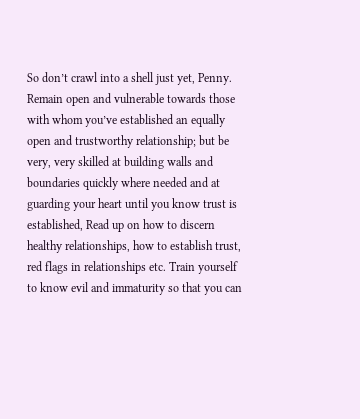So don’t crawl into a shell just yet, Penny. Remain open and vulnerable towards those with whom you’ve established an equally open and trustworthy relationship; but be very, very skilled at building walls and boundaries quickly where needed and at guarding your heart until you know trust is established, Read up on how to discern healthy relationships, how to establish trust, red flags in relationships etc. Train yourself to know evil and immaturity so that you can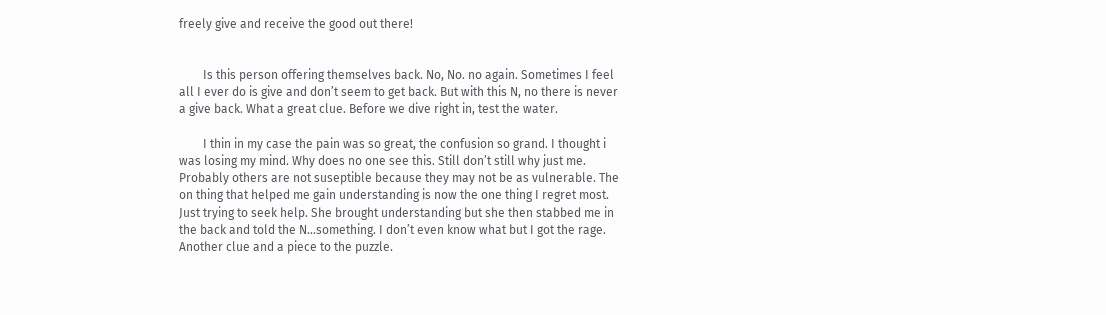freely give and receive the good out there!


        Is this person offering themselves back. No, No. no again. Sometimes I feel all I ever do is give and don’t seem to get back. But with this N, no there is never a give back. What a great clue. Before we dive right in, test the water.

        I thin in my case the pain was so great, the confusion so grand. I thought i was losing my mind. Why does no one see this. Still don’t still why just me. Probably others are not suseptible because they may not be as vulnerable. The on thing that helped me gain understanding is now the one thing I regret most. Just trying to seek help. She brought understanding but she then stabbed me in the back and told the N…something. I don’t even know what but I got the rage. Another clue and a piece to the puzzle.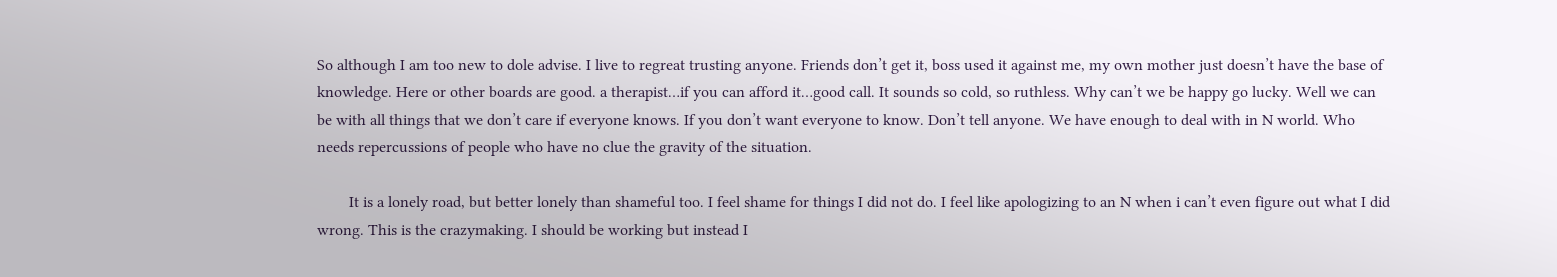So although I am too new to dole advise. I live to regreat trusting anyone. Friends don’t get it, boss used it against me, my own mother just doesn’t have the base of knowledge. Here or other boards are good. a therapist…if you can afford it…good call. It sounds so cold, so ruthless. Why can’t we be happy go lucky. Well we can be with all things that we don’t care if everyone knows. If you don’t want everyone to know. Don’t tell anyone. We have enough to deal with in N world. Who needs repercussions of people who have no clue the gravity of the situation.

        It is a lonely road, but better lonely than shameful too. I feel shame for things I did not do. I feel like apologizing to an N when i can’t even figure out what I did wrong. This is the crazymaking. I should be working but instead I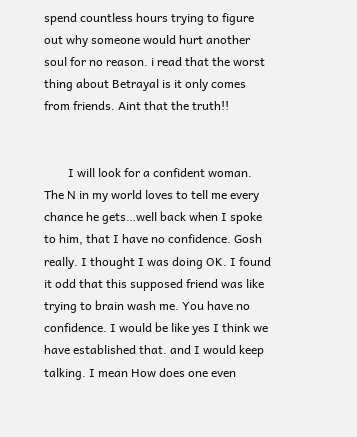spend countless hours trying to figure out why someone would hurt another soul for no reason. i read that the worst thing about Betrayal is it only comes from friends. Aint that the truth!!


        I will look for a confident woman. The N in my world loves to tell me every chance he gets…well back when I spoke to him, that I have no confidence. Gosh really. I thought I was doing OK. I found it odd that this supposed friend was like trying to brain wash me. You have no confidence. I would be like yes I think we have established that. and I would keep talking. I mean How does one even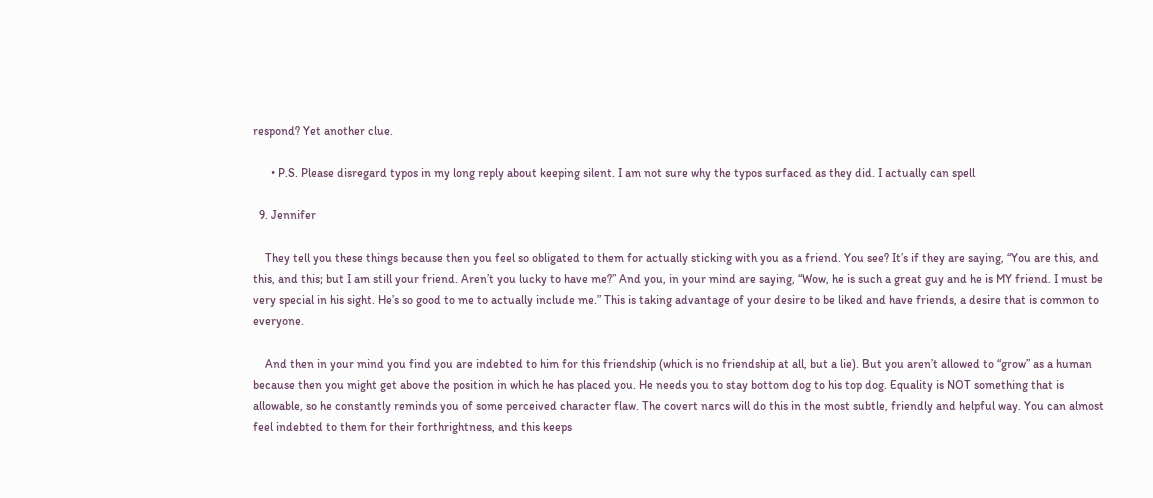respond? Yet another clue.

      • P.S. Please disregard typos in my long reply about keeping silent. I am not sure why the typos surfaced as they did. I actually can spell

  9. Jennifer

    They tell you these things because then you feel so obligated to them for actually sticking with you as a friend. You see? It’s if they are saying, “You are this, and this, and this; but I am still your friend. Aren’t you lucky to have me?” And you, in your mind are saying, “Wow, he is such a great guy and he is MY friend. I must be very special in his sight. He’s so good to me to actually include me.” This is taking advantage of your desire to be liked and have friends, a desire that is common to everyone.

    And then in your mind you find you are indebted to him for this friendship (which is no friendship at all, but a lie). But you aren’t allowed to “grow” as a human because then you might get above the position in which he has placed you. He needs you to stay bottom dog to his top dog. Equality is NOT something that is allowable, so he constantly reminds you of some perceived character flaw. The covert narcs will do this in the most subtle, friendly and helpful way. You can almost feel indebted to them for their forthrightness, and this keeps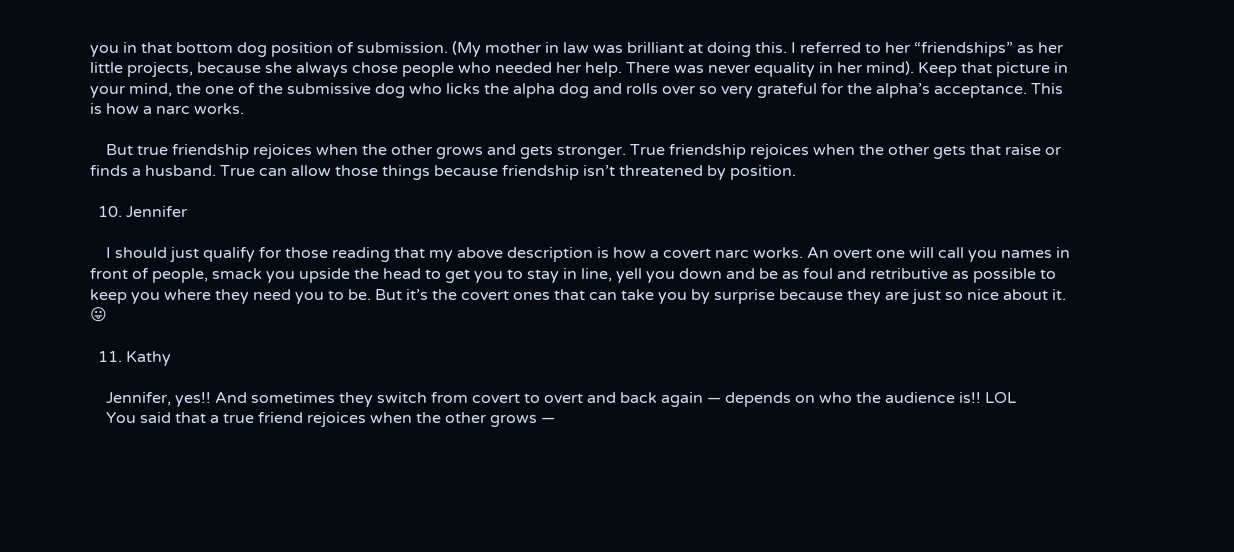you in that bottom dog position of submission. (My mother in law was brilliant at doing this. I referred to her “friendships” as her little projects, because she always chose people who needed her help. There was never equality in her mind). Keep that picture in your mind, the one of the submissive dog who licks the alpha dog and rolls over so very grateful for the alpha’s acceptance. This is how a narc works.

    But true friendship rejoices when the other grows and gets stronger. True friendship rejoices when the other gets that raise or finds a husband. True can allow those things because friendship isn’t threatened by position.

  10. Jennifer

    I should just qualify for those reading that my above description is how a covert narc works. An overt one will call you names in front of people, smack you upside the head to get you to stay in line, yell you down and be as foul and retributive as possible to keep you where they need you to be. But it’s the covert ones that can take you by surprise because they are just so nice about it. 😛

  11. Kathy

    Jennifer, yes!! And sometimes they switch from covert to overt and back again — depends on who the audience is!! LOL
    You said that a true friend rejoices when the other grows —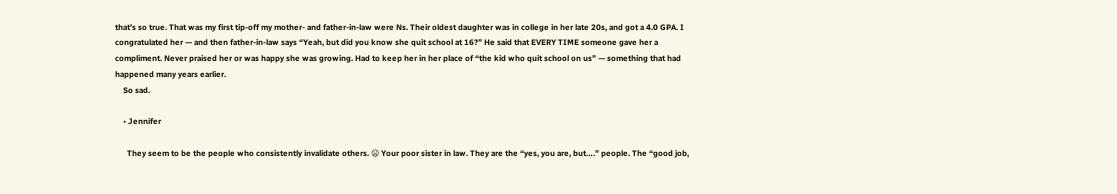that’s so true. That was my first tip-off my mother- and father-in-law were Ns. Their oldest daughter was in college in her late 20s, and got a 4.0 GPA. I congratulated her — and then father-in-law says “Yeah, but did you know she quit school at 16?” He said that EVERY TIME someone gave her a compliment. Never praised her or was happy she was growing. Had to keep her in her place of “the kid who quit school on us” — something that had happened many years earlier.
    So sad.

    • Jennifer

      They seem to be the people who consistently invalidate others. 😦 Your poor sister in law. They are the “yes, you are, but….” people. The “good job,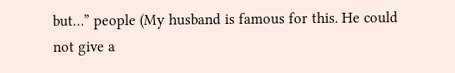but…” people (My husband is famous for this. He could not give a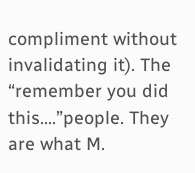compliment without invalidating it). The “remember you did this….”people. They are what M.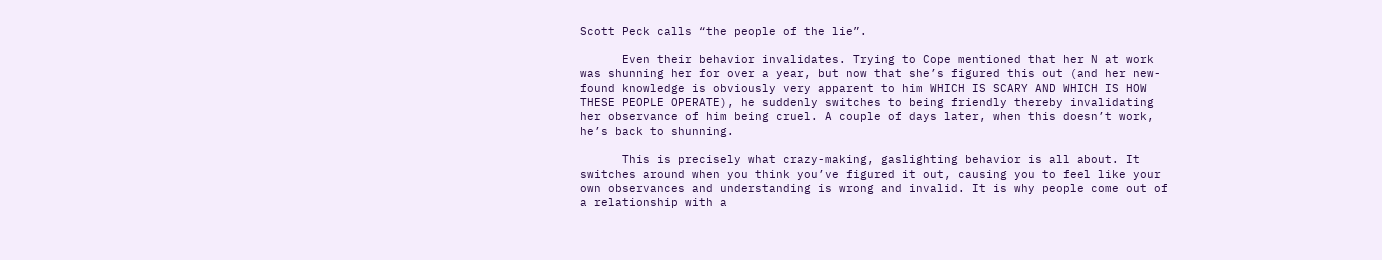Scott Peck calls “the people of the lie”.

      Even their behavior invalidates. Trying to Cope mentioned that her N at work was shunning her for over a year, but now that she’s figured this out (and her new-found knowledge is obviously very apparent to him WHICH IS SCARY AND WHICH IS HOW THESE PEOPLE OPERATE), he suddenly switches to being friendly thereby invalidating her observance of him being cruel. A couple of days later, when this doesn’t work, he’s back to shunning.

      This is precisely what crazy-making, gaslighting behavior is all about. It switches around when you think you’ve figured it out, causing you to feel like your own observances and understanding is wrong and invalid. It is why people come out of a relationship with a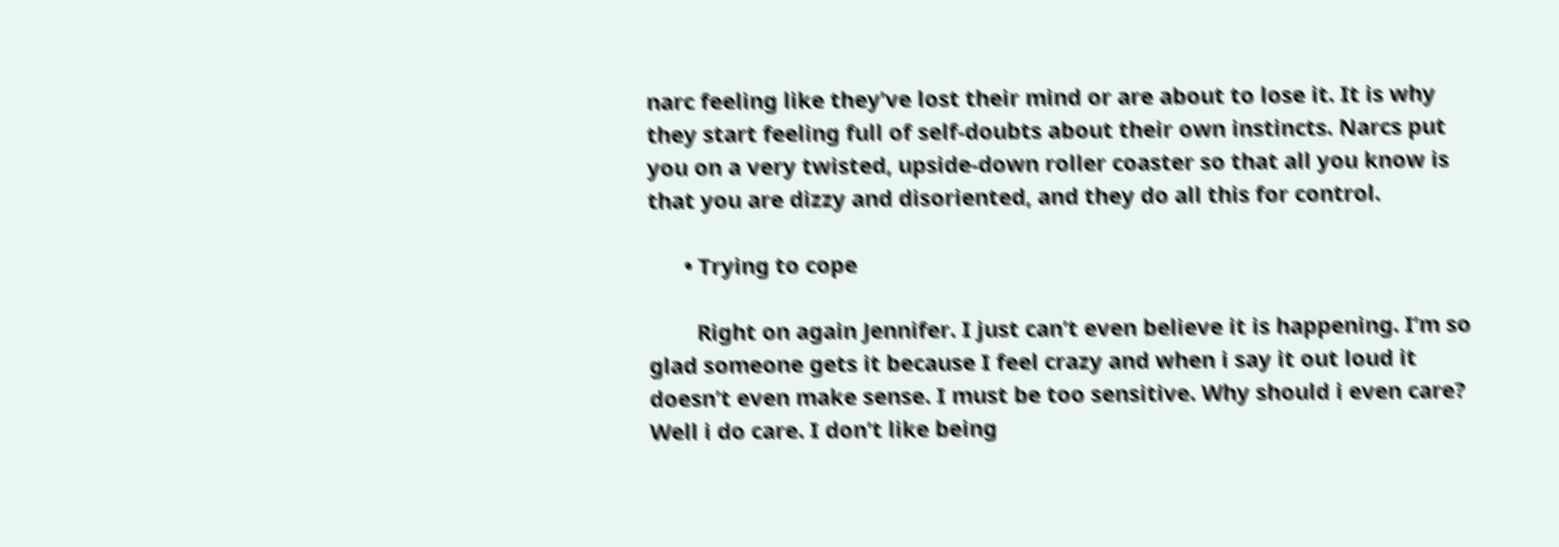narc feeling like they’ve lost their mind or are about to lose it. It is why they start feeling full of self-doubts about their own instincts. Narcs put you on a very twisted, upside-down roller coaster so that all you know is that you are dizzy and disoriented, and they do all this for control.

      • Trying to cope

        Right on again Jennifer. I just can’t even believe it is happening. I’m so glad someone gets it because I feel crazy and when i say it out loud it doesn’t even make sense. I must be too sensitive. Why should i even care? Well i do care. I don’t like being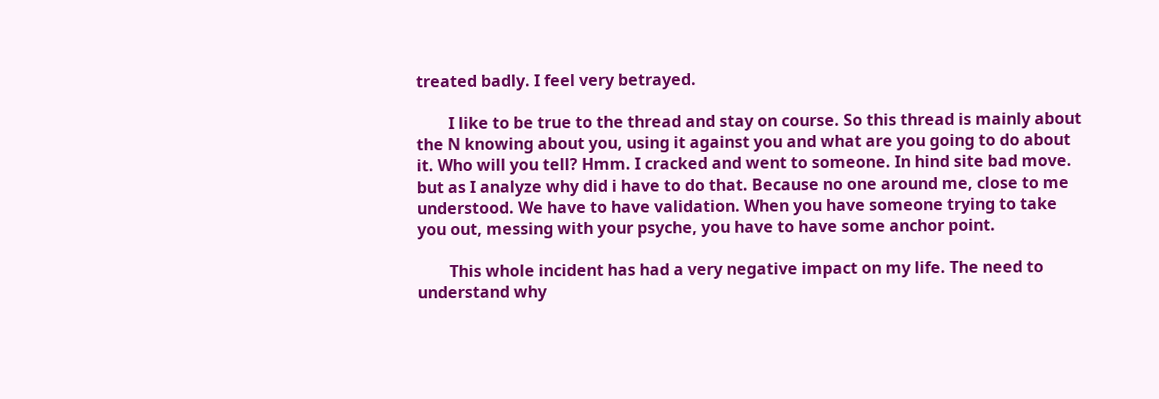treated badly. I feel very betrayed.

        I like to be true to the thread and stay on course. So this thread is mainly about the N knowing about you, using it against you and what are you going to do about it. Who will you tell? Hmm. I cracked and went to someone. In hind site bad move. but as I analyze why did i have to do that. Because no one around me, close to me understood. We have to have validation. When you have someone trying to take you out, messing with your psyche, you have to have some anchor point.

        This whole incident has had a very negative impact on my life. The need to understand why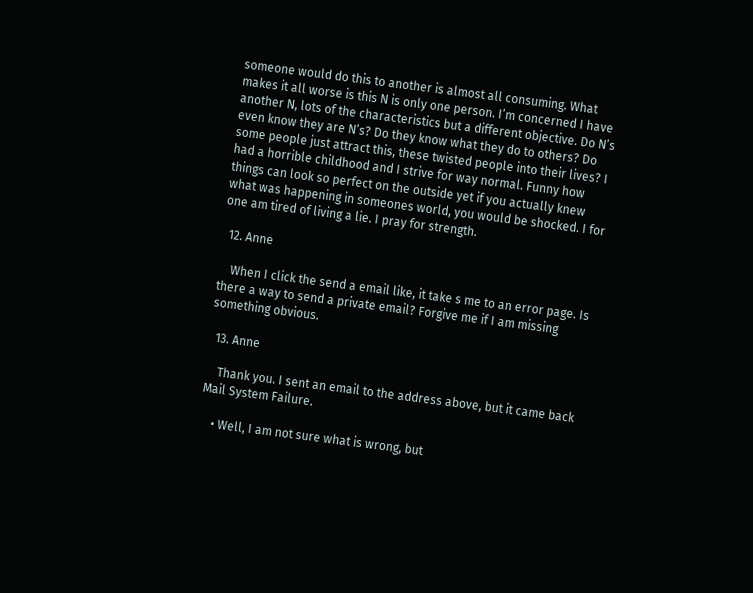someone would do this to another is almost all consuming. What makes it all worse is this N is only one person. I’m concerned I have another N, lots of the characteristics but a different objective. Do N’s even know they are N’s? Do they know what they do to others? Do some people just attract this, these twisted people into their lives? I had a horrible childhood and I strive for way normal. Funny how things can look so perfect on the outside yet if you actually knew what was happening in someones world, you would be shocked. I for one am tired of living a lie. I pray for strength.

  12. Anne

    When I click the send a email like, it take s me to an error page. Is there a way to send a private email? Forgive me if I am missing something obvious.

  13. Anne

    Thank you. I sent an email to the address above, but it came back Mail System Failure.

    • Well, I am not sure what is wrong, but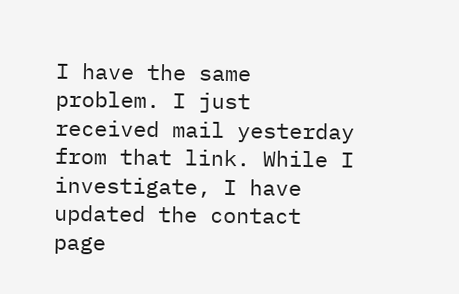I have the same problem. I just received mail yesterday from that link. While I investigate, I have updated the contact page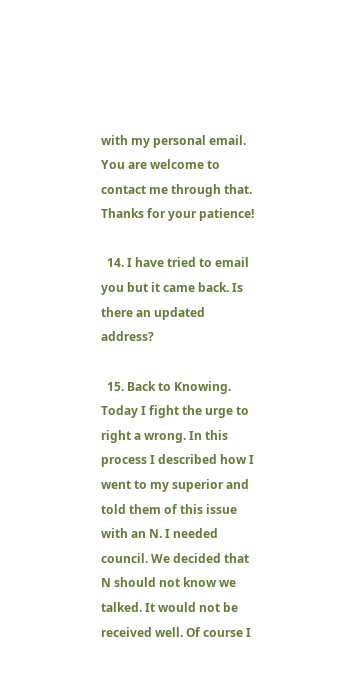with my personal email. You are welcome to contact me through that. Thanks for your patience!

  14. I have tried to email you but it came back. Is there an updated address?

  15. Back to Knowing. Today I fight the urge to right a wrong. In this process I described how I went to my superior and told them of this issue with an N. I needed council. We decided that N should not know we talked. It would not be received well. Of course I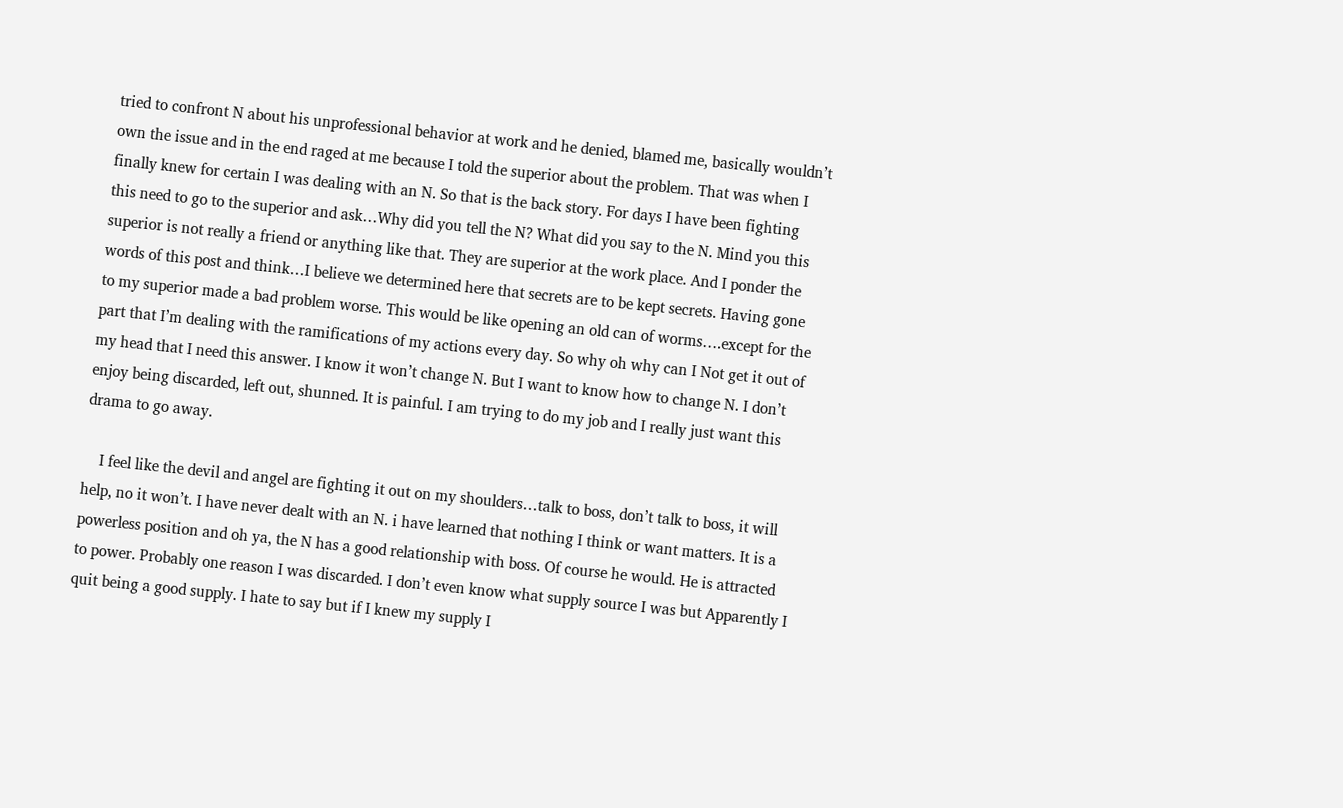tried to confront N about his unprofessional behavior at work and he denied, blamed me, basically wouldn’t own the issue and in the end raged at me because I told the superior about the problem. That was when I finally knew for certain I was dealing with an N. So that is the back story. For days I have been fighting this need to go to the superior and ask…Why did you tell the N? What did you say to the N. Mind you this superior is not really a friend or anything like that. They are superior at the work place. And I ponder the words of this post and think…I believe we determined here that secrets are to be kept secrets. Having gone to my superior made a bad problem worse. This would be like opening an old can of worms….except for the part that I’m dealing with the ramifications of my actions every day. So why oh why can I Not get it out of my head that I need this answer. I know it won’t change N. But I want to know how to change N. I don’t enjoy being discarded, left out, shunned. It is painful. I am trying to do my job and I really just want this drama to go away.

    I feel like the devil and angel are fighting it out on my shoulders…talk to boss, don’t talk to boss, it will help, no it won’t. I have never dealt with an N. i have learned that nothing I think or want matters. It is a powerless position and oh ya, the N has a good relationship with boss. Of course he would. He is attracted to power. Probably one reason I was discarded. I don’t even know what supply source I was but Apparently I quit being a good supply. I hate to say but if I knew my supply I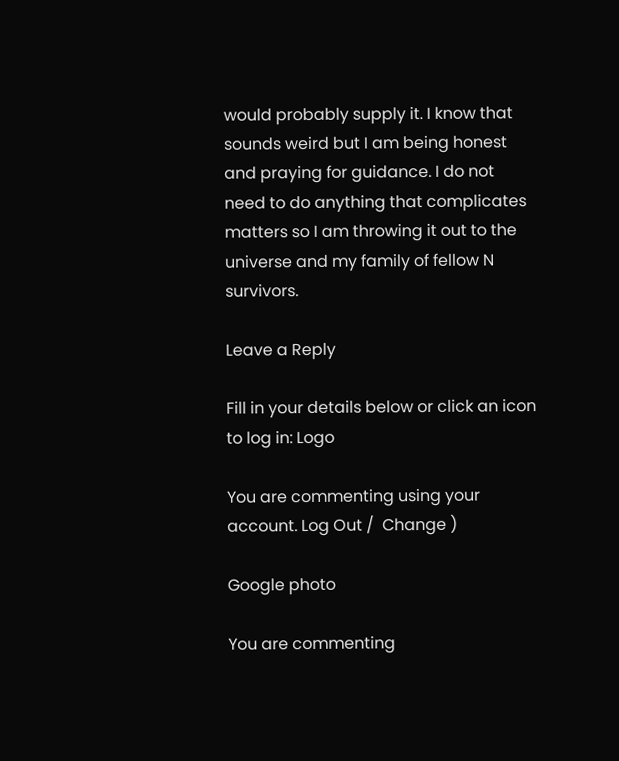would probably supply it. I know that sounds weird but I am being honest and praying for guidance. I do not need to do anything that complicates matters so I am throwing it out to the universe and my family of fellow N survivors.

Leave a Reply

Fill in your details below or click an icon to log in: Logo

You are commenting using your account. Log Out /  Change )

Google photo

You are commenting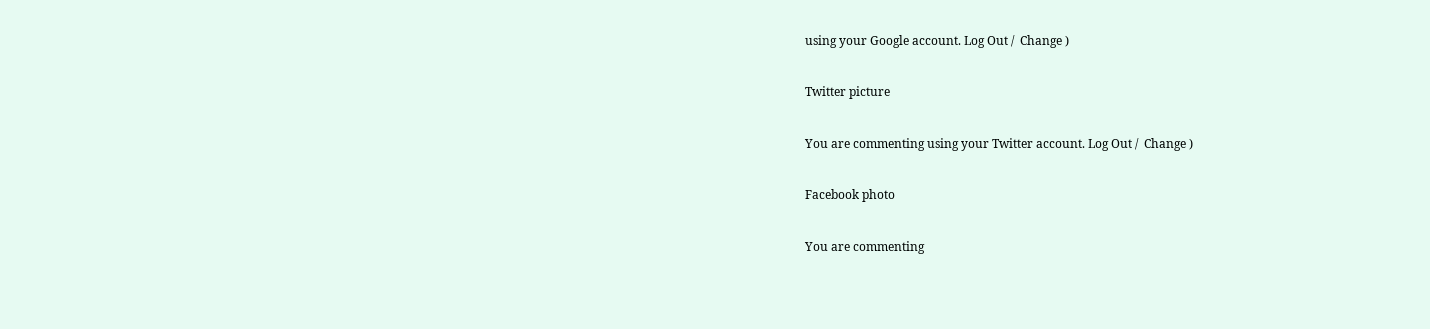using your Google account. Log Out /  Change )

Twitter picture

You are commenting using your Twitter account. Log Out /  Change )

Facebook photo

You are commenting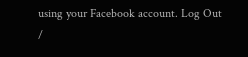using your Facebook account. Log Out /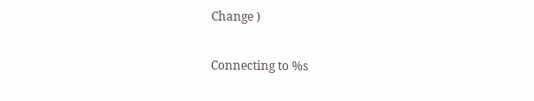Change )

Connecting to %s